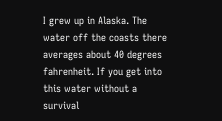I grew up in Alaska. The water off the coasts there averages about 40 degrees fahrenheit. If you get into this water without a survival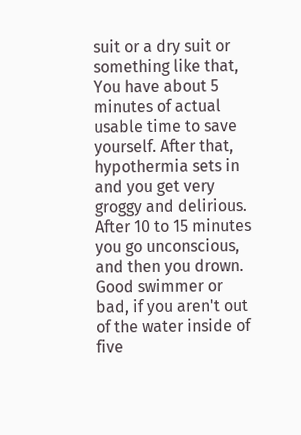suit or a dry suit or something like that, You have about 5 minutes of actual usable time to save yourself. After that, hypothermia sets in and you get very groggy and delirious. After 10 to 15 minutes you go unconscious, and then you drown. Good swimmer or bad, if you aren't out of the water inside of five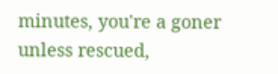minutes, you're a goner unless rescued,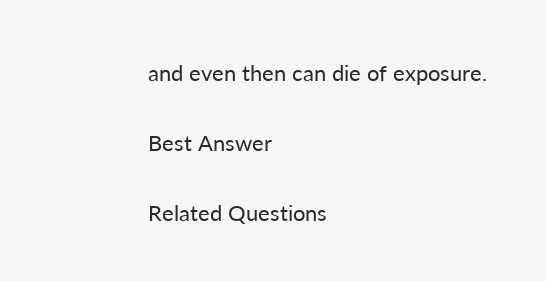and even then can die of exposure.

Best Answer

Related Questions